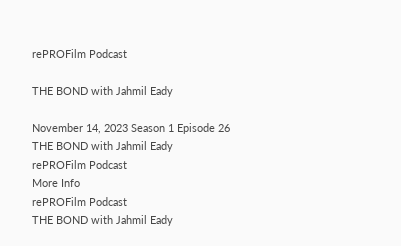rePROFilm Podcast

THE BOND with Jahmil Eady

November 14, 2023 Season 1 Episode 26
THE BOND with Jahmil Eady
rePROFilm Podcast
More Info
rePROFilm Podcast
THE BOND with Jahmil Eady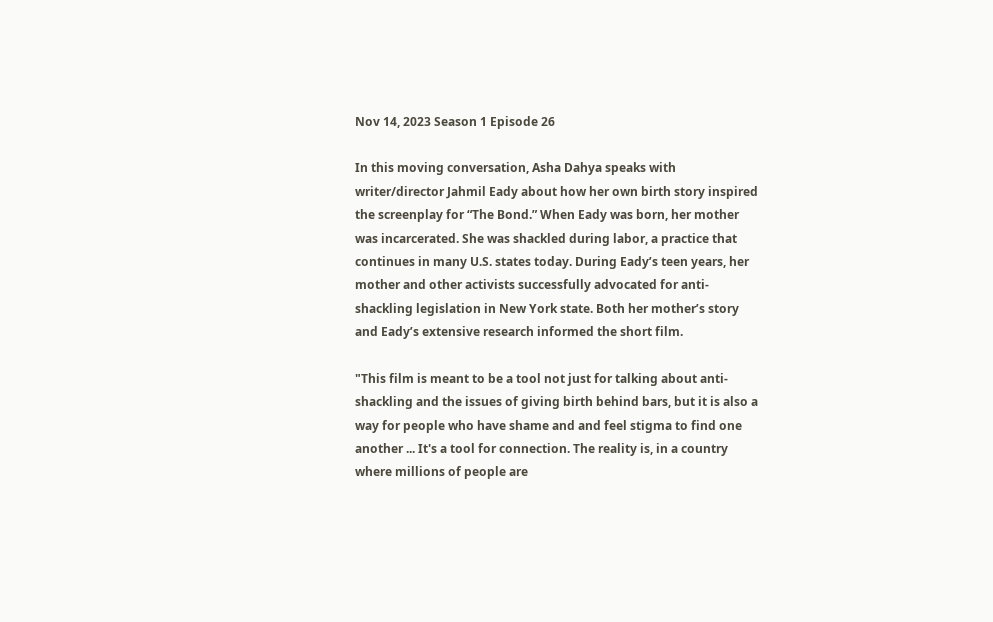Nov 14, 2023 Season 1 Episode 26

In this moving conversation, Asha Dahya speaks with writer/director Jahmil Eady about how her own birth story inspired the screenplay for “The Bond.” When Eady was born, her mother was incarcerated. She was shackled during labor, a practice that continues in many U.S. states today. During Eady’s teen years, her mother and other activists successfully advocated for anti-shackling legislation in New York state. Both her mother’s story and Eady’s extensive research informed the short film.

"This film is meant to be a tool not just for talking about anti-shackling and the issues of giving birth behind bars, but it is also a way for people who have shame and and feel stigma to find one another ... It's a tool for connection. The reality is, in a country where millions of people are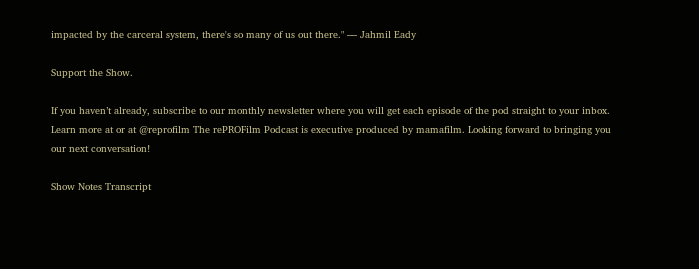impacted by the carceral system, there's so many of us out there." — Jahmil Eady

Support the Show.

If you haven’t already, subscribe to our monthly newsletter where you will get each episode of the pod straight to your inbox. Learn more at or at @reprofilm The rePROFilm Podcast is executive produced by mamafilm. Looking forward to bringing you our next conversation!

Show Notes Transcript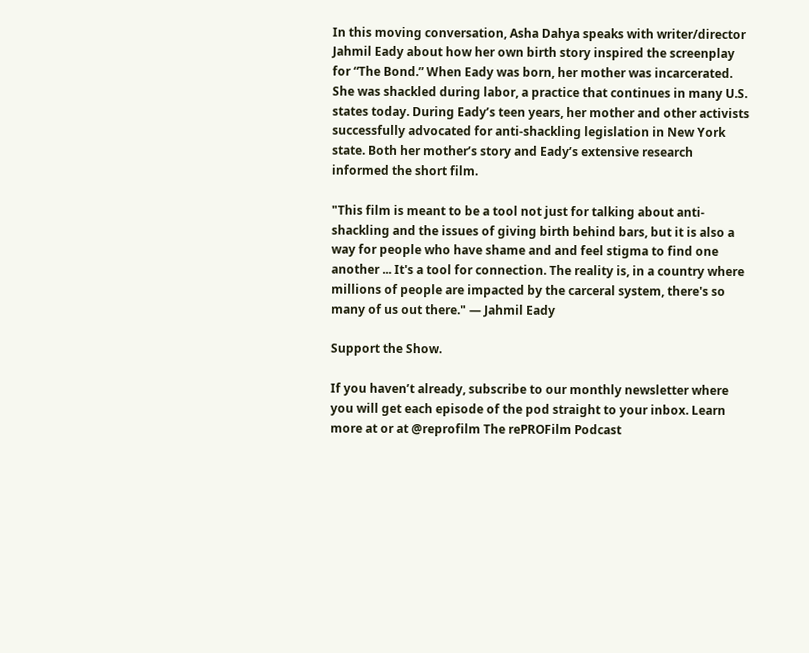In this moving conversation, Asha Dahya speaks with writer/director Jahmil Eady about how her own birth story inspired the screenplay for “The Bond.” When Eady was born, her mother was incarcerated. She was shackled during labor, a practice that continues in many U.S. states today. During Eady’s teen years, her mother and other activists successfully advocated for anti-shackling legislation in New York state. Both her mother’s story and Eady’s extensive research informed the short film.

"This film is meant to be a tool not just for talking about anti-shackling and the issues of giving birth behind bars, but it is also a way for people who have shame and and feel stigma to find one another ... It's a tool for connection. The reality is, in a country where millions of people are impacted by the carceral system, there's so many of us out there." — Jahmil Eady

Support the Show.

If you haven’t already, subscribe to our monthly newsletter where you will get each episode of the pod straight to your inbox. Learn more at or at @reprofilm The rePROFilm Podcast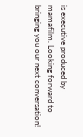is executive produced by mamafilm. Looking forward to bringing you our next conversation!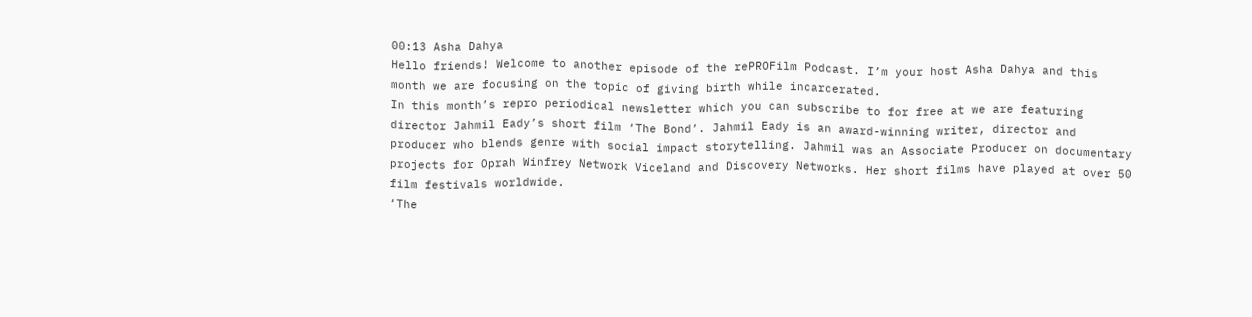00:13 Asha Dahya
Hello friends! Welcome to another episode of the rePROFilm Podcast. I’m your host Asha Dahya and this month we are focusing on the topic of giving birth while incarcerated.
In this month’s repro periodical newsletter which you can subscribe to for free at we are featuring director Jahmil Eady’s short film ‘The Bond’. Jahmil Eady is an award-winning writer, director and producer who blends genre with social impact storytelling. Jahmil was an Associate Producer on documentary projects for Oprah Winfrey Network Viceland and Discovery Networks. Her short films have played at over 50 film festivals worldwide.
‘The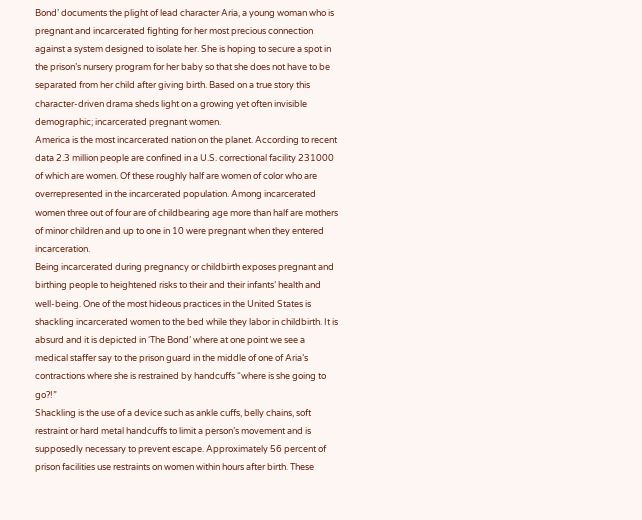Bond’ documents the plight of lead character Aria, a young woman who is pregnant and incarcerated fighting for her most precious connection against a system designed to isolate her. She is hoping to secure a spot in the prison’s nursery program for her baby so that she does not have to be separated from her child after giving birth. Based on a true story this character-driven drama sheds light on a growing yet often invisible demographic; incarcerated pregnant women.
America is the most incarcerated nation on the planet. According to recent data 2.3 million people are confined in a U.S. correctional facility 231000 of which are women. Of these roughly half are women of color who are overrepresented in the incarcerated population. Among incarcerated women three out of four are of childbearing age more than half are mothers of minor children and up to one in 10 were pregnant when they entered incarceration.
Being incarcerated during pregnancy or childbirth exposes pregnant and birthing people to heightened risks to their and their infants’ health and well-being. One of the most hideous practices in the United States is shackling incarcerated women to the bed while they labor in childbirth. It is absurd and it is depicted in ‘The Bond’ where at one point we see a medical staffer say to the prison guard in the middle of one of Aria’s contractions where she is restrained by handcuffs “where is she going to go?!”
Shackling is the use of a device such as ankle cuffs, belly chains, soft restraint or hard metal handcuffs to limit a person’s movement and is supposedly necessary to prevent escape. Approximately 56 percent of prison facilities use restraints on women within hours after birth. These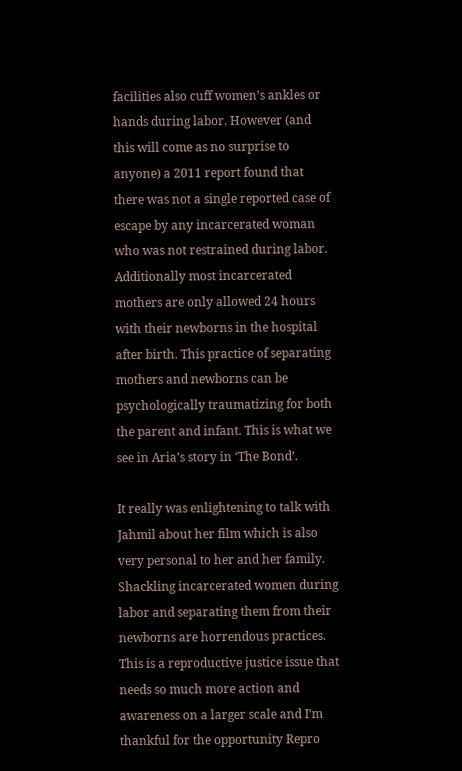facilities also cuff women’s ankles or hands during labor. However (and this will come as no surprise to anyone) a 2011 report found that there was not a single reported case of escape by any incarcerated woman who was not restrained during labor. Additionally most incarcerated mothers are only allowed 24 hours with their newborns in the hospital after birth. This practice of separating mothers and newborns can be psychologically traumatizing for both the parent and infant. This is what we see in Aria’s story in ‘The Bond’.

It really was enlightening to talk with Jahmil about her film which is also very personal to her and her family. Shackling incarcerated women during labor and separating them from their newborns are horrendous practices. This is a reproductive justice issue that needs so much more action and awareness on a larger scale and I’m thankful for the opportunity Repro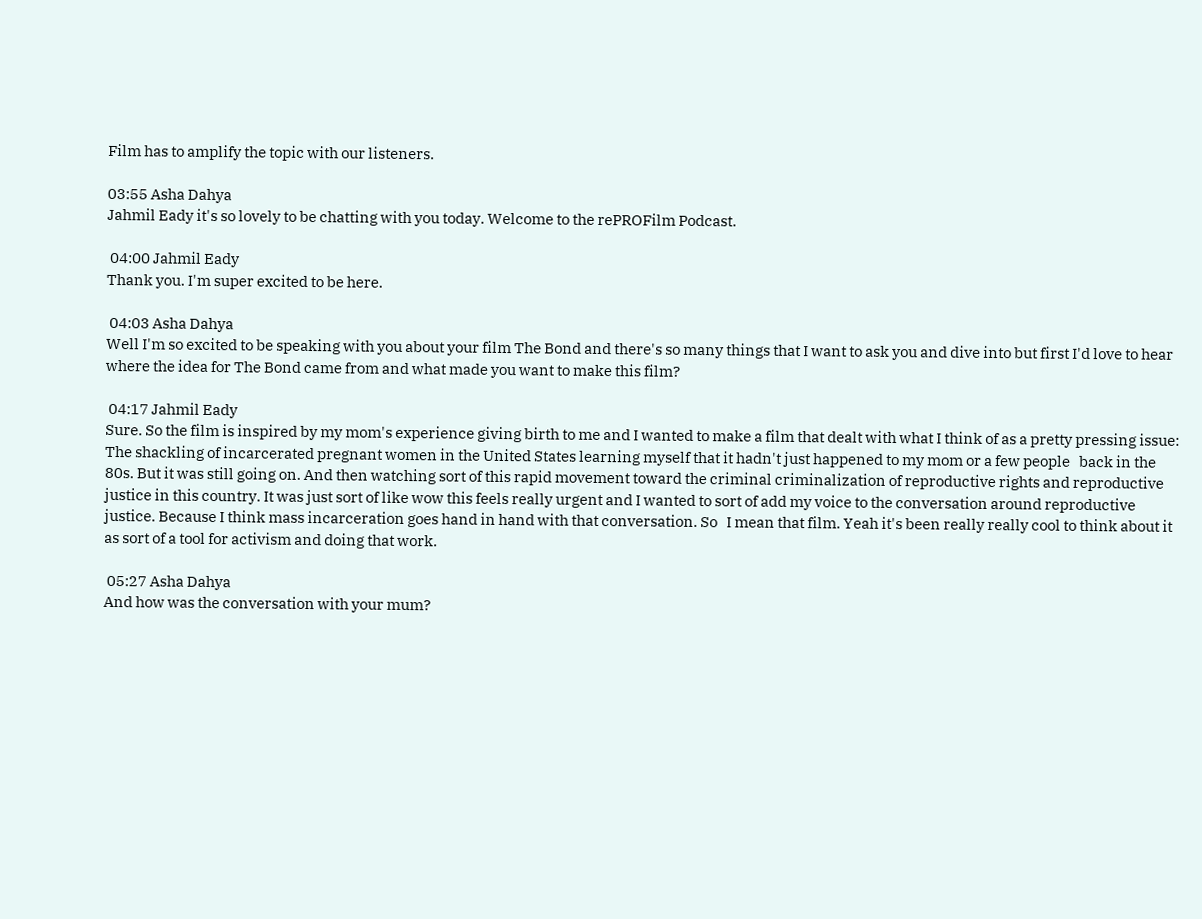Film has to amplify the topic with our listeners.

03:55 Asha Dahya
Jahmil Eady it's so lovely to be chatting with you today. Welcome to the rePROFilm Podcast.

 04:00 Jahmil Eady
Thank you. I'm super excited to be here.

 04:03 Asha Dahya
Well I'm so excited to be speaking with you about your film The Bond and there's so many things that I want to ask you and dive into but first I'd love to hear where the idea for The Bond came from and what made you want to make this film?

 04:17 Jahmil Eady
Sure. So the film is inspired by my mom's experience giving birth to me and I wanted to make a film that dealt with what I think of as a pretty pressing issue: The shackling of incarcerated pregnant women in the United States learning myself that it hadn't just happened to my mom or a few people   back in the 80s. But it was still going on. And then watching sort of this rapid movement toward the criminal criminalization of reproductive rights and reproductive justice in this country. It was just sort of like wow this feels really urgent and I wanted to sort of add my voice to the conversation around reproductive justice. Because I think mass incarceration goes hand in hand with that conversation. So   I mean that film. Yeah it's been really really cool to think about it as sort of a tool for activism and doing that work.

 05:27 Asha Dahya
And how was the conversation with your mum?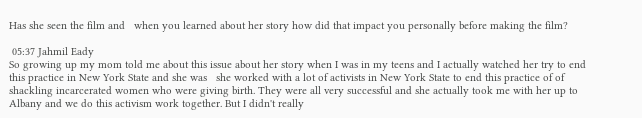Has she seen the film and   when you learned about her story how did that impact you personally before making the film?

 05:37 Jahmil Eady
So growing up my mom told me about this issue about her story when I was in my teens and I actually watched her try to end this practice in New York State and she was   she worked with a lot of activists in New York State to end this practice of of shackling incarcerated women who were giving birth. They were all very successful and she actually took me with her up to Albany and we do this activism work together. But I didn't really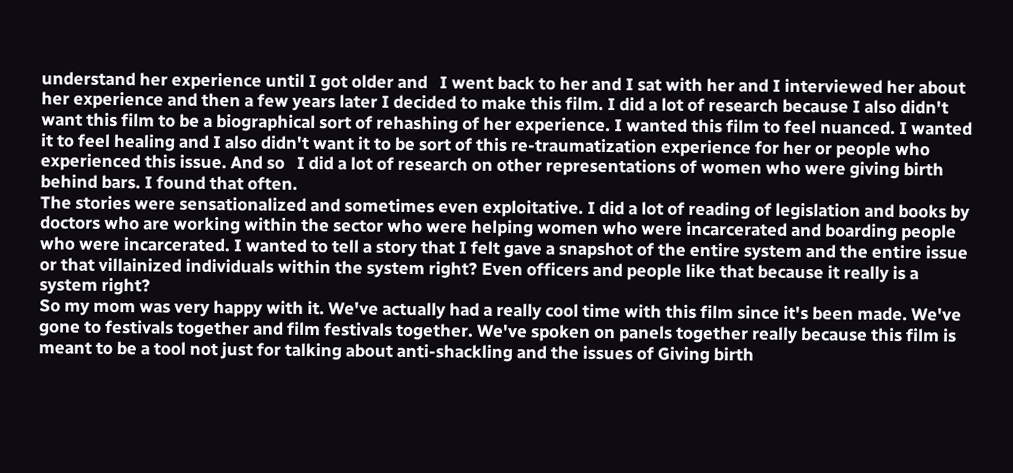understand her experience until I got older and   I went back to her and I sat with her and I interviewed her about her experience and then a few years later I decided to make this film. I did a lot of research because I also didn't want this film to be a biographical sort of rehashing of her experience. I wanted this film to feel nuanced. I wanted it to feel healing and I also didn't want it to be sort of this re-traumatization experience for her or people who experienced this issue. And so   I did a lot of research on other representations of women who were giving birth behind bars. I found that often.
The stories were sensationalized and sometimes even exploitative. I did a lot of reading of legislation and books by doctors who are working within the sector who were helping women who were incarcerated and boarding people who were incarcerated. I wanted to tell a story that I felt gave a snapshot of the entire system and the entire issue or that villainized individuals within the system right? Even officers and people like that because it really is a system right?
So my mom was very happy with it. We've actually had a really cool time with this film since it's been made. We've gone to festivals together and film festivals together. We've spoken on panels together really because this film is meant to be a tool not just for talking about anti-shackling and the issues of Giving birth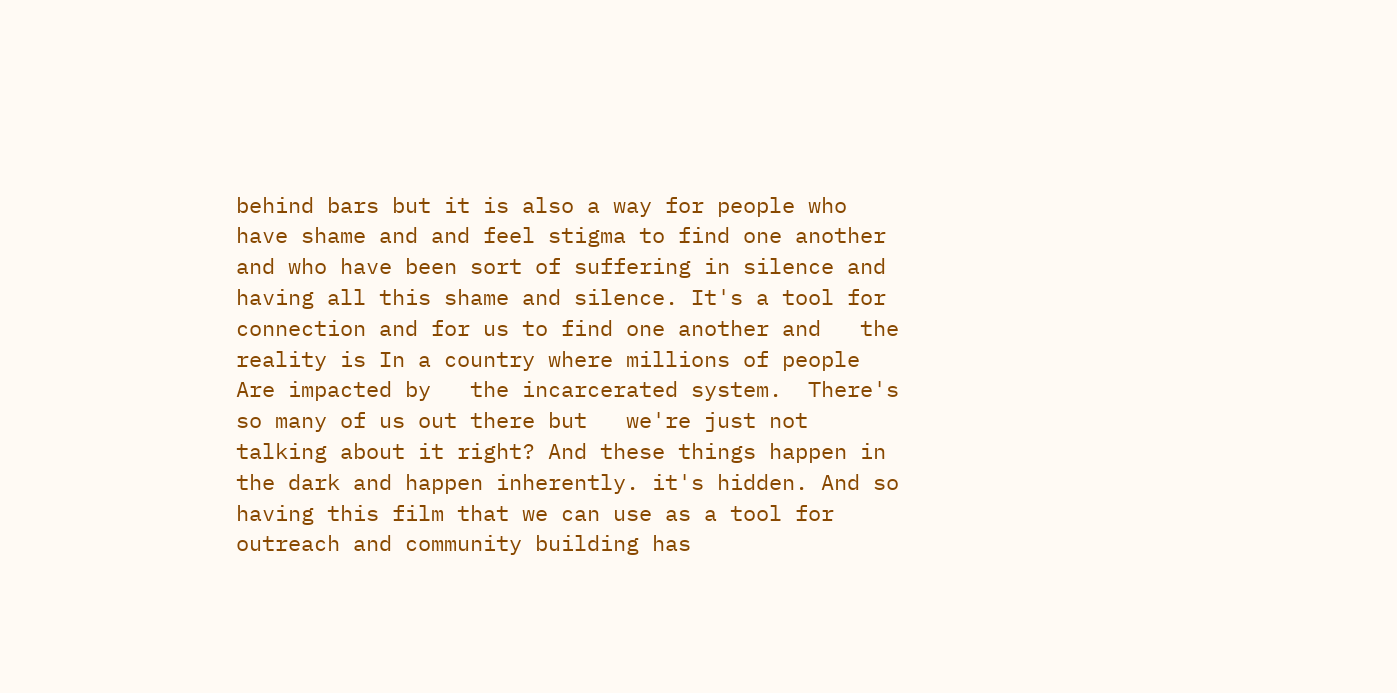behind bars but it is also a way for people who have shame and and feel stigma to find one another and who have been sort of suffering in silence and having all this shame and silence. It's a tool for connection and for us to find one another and   the reality is In a country where millions of people Are impacted by   the incarcerated system.  There's so many of us out there but   we're just not talking about it right? And these things happen in the dark and happen inherently. it's hidden. And so having this film that we can use as a tool for outreach and community building has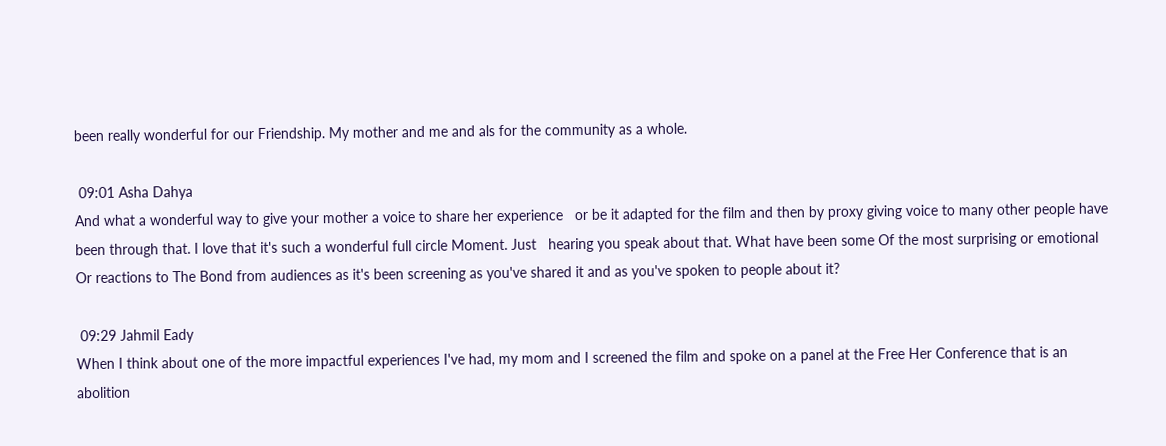been really wonderful for our Friendship. My mother and me and als for the community as a whole.

 09:01 Asha Dahya
And what a wonderful way to give your mother a voice to share her experience   or be it adapted for the film and then by proxy giving voice to many other people have been through that. I love that it's such a wonderful full circle Moment. Just   hearing you speak about that. What have been some Of the most surprising or emotional Or reactions to The Bond from audiences as it's been screening as you've shared it and as you've spoken to people about it?

 09:29 Jahmil Eady
When I think about one of the more impactful experiences I've had, my mom and I screened the film and spoke on a panel at the Free Her Conference that is an abolition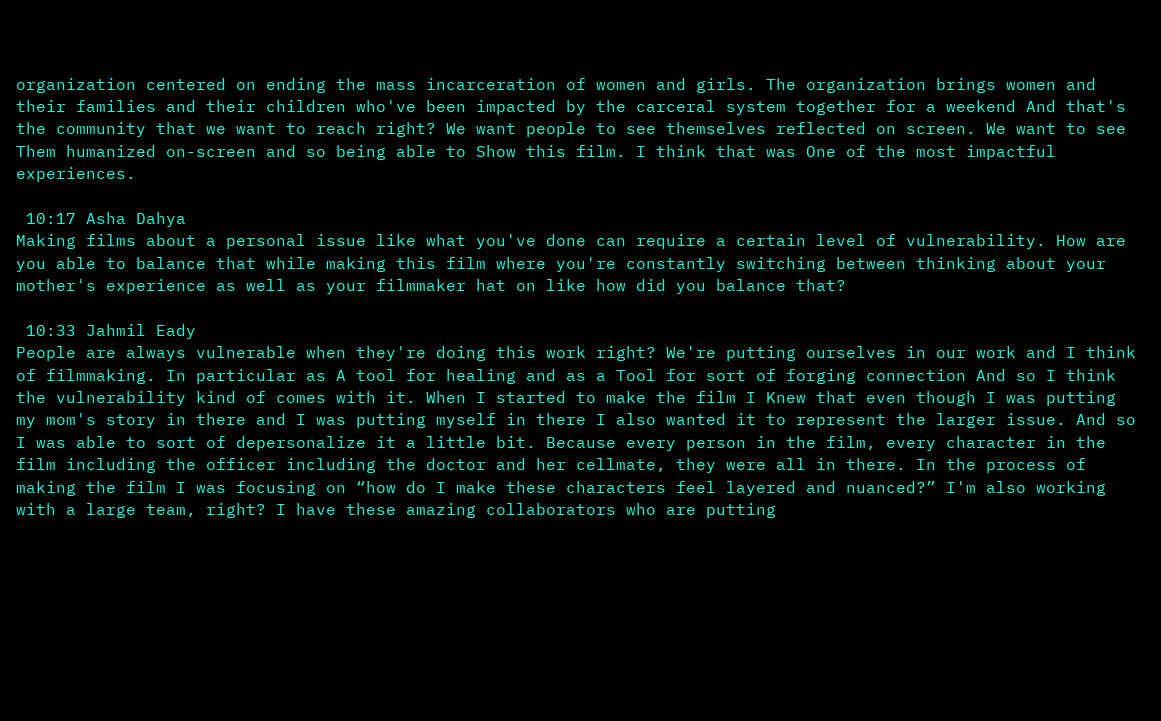organization centered on ending the mass incarceration of women and girls. The organization brings women and their families and their children who've been impacted by the carceral system together for a weekend And that's the community that we want to reach right? We want people to see themselves reflected on screen. We want to see Them humanized on-screen and so being able to Show this film. I think that was One of the most impactful experiences.

 10:17 Asha Dahya
Making films about a personal issue like what you've done can require a certain level of vulnerability. How are you able to balance that while making this film where you're constantly switching between thinking about your mother's experience as well as your filmmaker hat on like how did you balance that?

 10:33 Jahmil Eady
People are always vulnerable when they're doing this work right? We're putting ourselves in our work and I think of filmmaking. In particular as A tool for healing and as a Tool for sort of forging connection And so I think the vulnerability kind of comes with it. When I started to make the film I Knew that even though I was putting my mom's story in there and I was putting myself in there I also wanted it to represent the larger issue. And so I was able to sort of depersonalize it a little bit. Because every person in the film, every character in the film including the officer including the doctor and her cellmate, they were all in there. In the process of making the film I was focusing on “how do I make these characters feel layered and nuanced?” I'm also working with a large team, right? I have these amazing collaborators who are putting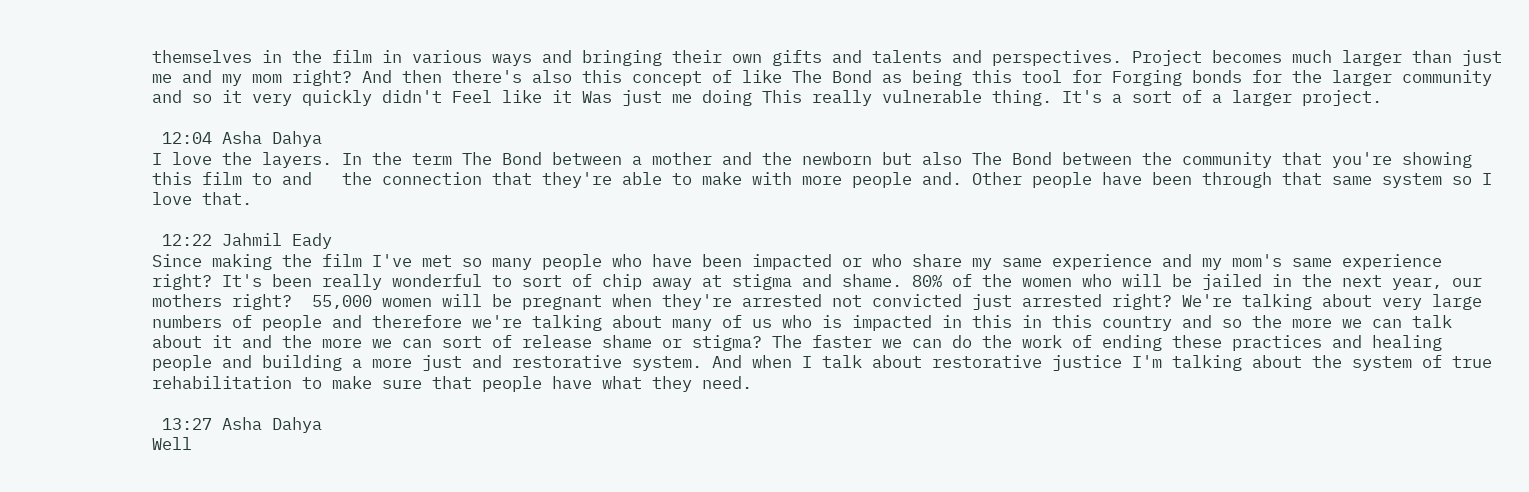themselves in the film in various ways and bringing their own gifts and talents and perspectives. Project becomes much larger than just me and my mom right? And then there's also this concept of like The Bond as being this tool for Forging bonds for the larger community and so it very quickly didn't Feel like it Was just me doing This really vulnerable thing. It's a sort of a larger project.

 12:04 Asha Dahya
I love the layers. In the term The Bond between a mother and the newborn but also The Bond between the community that you're showing this film to and   the connection that they're able to make with more people and. Other people have been through that same system so I love that.

 12:22 Jahmil Eady
Since making the film I've met so many people who have been impacted or who share my same experience and my mom's same experience right? It's been really wonderful to sort of chip away at stigma and shame. 80% of the women who will be jailed in the next year, our mothers right?  55,000 women will be pregnant when they're arrested not convicted just arrested right? We're talking about very large numbers of people and therefore we're talking about many of us who is impacted in this in this country and so the more we can talk about it and the more we can sort of release shame or stigma? The faster we can do the work of ending these practices and healing people and building a more just and restorative system. And when I talk about restorative justice I'm talking about the system of true rehabilitation to make sure that people have what they need.

 13:27 Asha Dahya
Well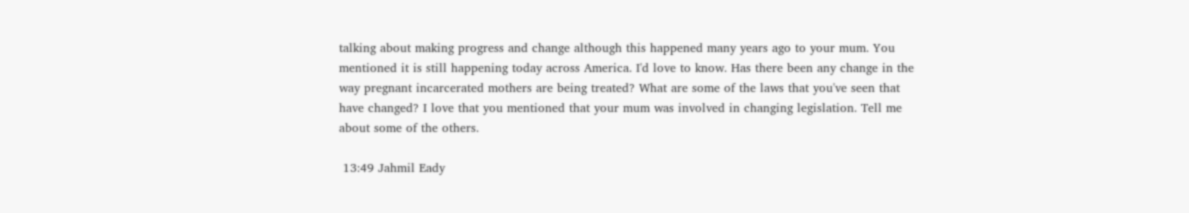talking about making progress and change although this happened many years ago to your mum. You mentioned it is still happening today across America. I'd love to know. Has there been any change in the way pregnant incarcerated mothers are being treated? What are some of the laws that you've seen that have changed? I love that you mentioned that your mum was involved in changing legislation. Tell me about some of the others.

 13:49 Jahmil Eady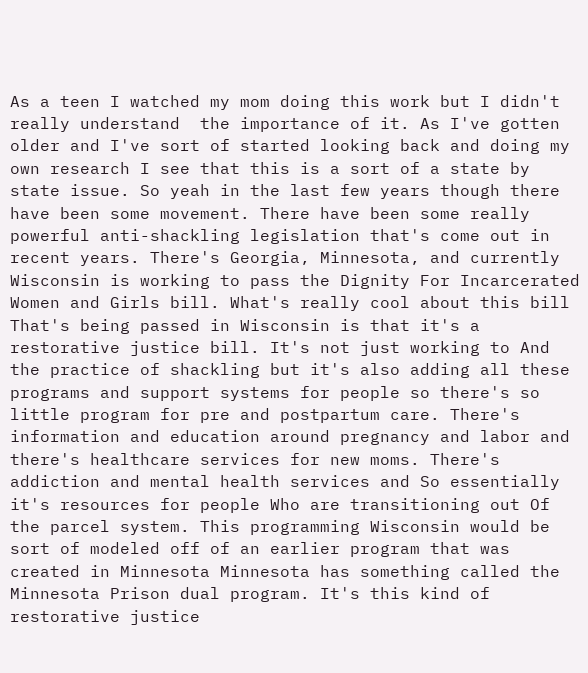As a teen I watched my mom doing this work but I didn't really understand  the importance of it. As I've gotten older and I've sort of started looking back and doing my own research I see that this is a sort of a state by state issue. So yeah in the last few years though there have been some movement. There have been some really powerful anti-shackling legislation that's come out in recent years. There's Georgia, Minnesota, and currently Wisconsin is working to pass the Dignity For Incarcerated Women and Girls bill. What's really cool about this bill That's being passed in Wisconsin is that it's a restorative justice bill. It's not just working to And the practice of shackling but it's also adding all these programs and support systems for people so there's so little program for pre and postpartum care. There's information and education around pregnancy and labor and there's healthcare services for new moms. There's addiction and mental health services and So essentially it's resources for people Who are transitioning out Of the parcel system. This programming Wisconsin would be sort of modeled off of an earlier program that was created in Minnesota Minnesota has something called the Minnesota Prison dual program. It's this kind of restorative justice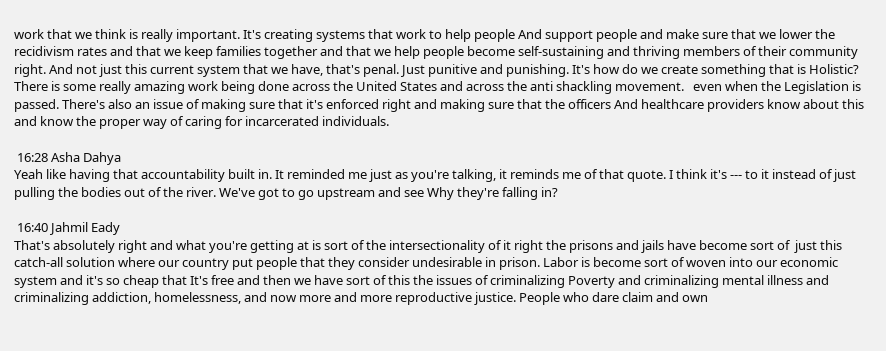work that we think is really important. It's creating systems that work to help people And support people and make sure that we lower the recidivism rates and that we keep families together and that we help people become self-sustaining and thriving members of their community right. And not just this current system that we have, that's penal. Just punitive and punishing. It's how do we create something that is Holistic? There is some really amazing work being done across the United States and across the anti shackling movement.   even when the Legislation is passed. There's also an issue of making sure that it's enforced right and making sure that the officers And healthcare providers know about this and know the proper way of caring for incarcerated individuals.

 16:28 Asha Dahya
Yeah like having that accountability built in. It reminded me just as you're talking, it reminds me of that quote. I think it's --- to it instead of just pulling the bodies out of the river. We've got to go upstream and see Why they're falling in?

 16:40 Jahmil Eady
That's absolutely right and what you're getting at is sort of the intersectionality of it right the prisons and jails have become sort of  just this catch-all solution where our country put people that they consider undesirable in prison. Labor is become sort of woven into our economic system and it's so cheap that It's free and then we have sort of this the issues of criminalizing Poverty and criminalizing mental illness and criminalizing addiction, homelessness, and now more and more reproductive justice. People who dare claim and own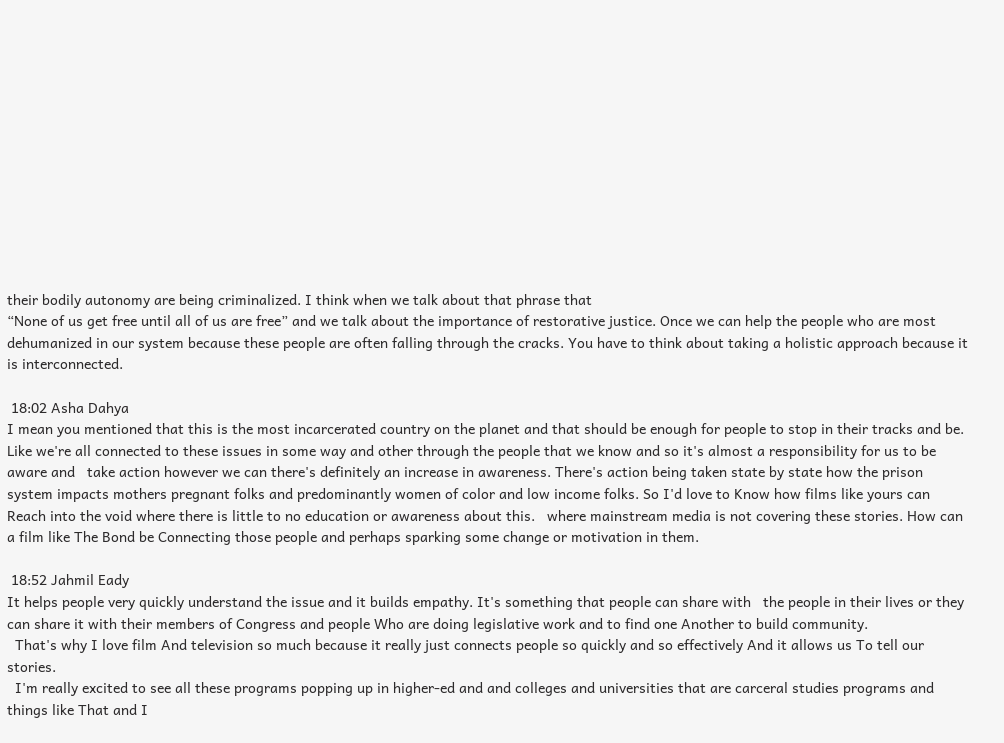their bodily autonomy are being criminalized. I think when we talk about that phrase that
“None of us get free until all of us are free” and we talk about the importance of restorative justice. Once we can help the people who are most dehumanized in our system because these people are often falling through the cracks. You have to think about taking a holistic approach because it is interconnected.

 18:02 Asha Dahya
I mean you mentioned that this is the most incarcerated country on the planet and that should be enough for people to stop in their tracks and be. Like we're all connected to these issues in some way and other through the people that we know and so it's almost a responsibility for us to be aware and   take action however we can there's definitely an increase in awareness. There's action being taken state by state how the prison system impacts mothers pregnant folks and predominantly women of color and low income folks. So I'd love to Know how films like yours can Reach into the void where there is little to no education or awareness about this.   where mainstream media is not covering these stories. How can a film like The Bond be Connecting those people and perhaps sparking some change or motivation in them.

 18:52 Jahmil Eady
It helps people very quickly understand the issue and it builds empathy. It's something that people can share with   the people in their lives or they can share it with their members of Congress and people Who are doing legislative work and to find one Another to build community.
  That's why I love film And television so much because it really just connects people so quickly and so effectively And it allows us To tell our stories.
  I'm really excited to see all these programs popping up in higher-ed and and colleges and universities that are carceral studies programs and things like That and I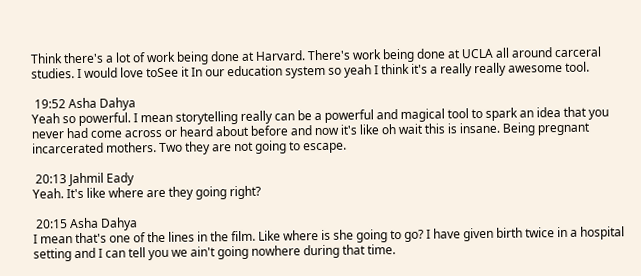Think there's a lot of work being done at Harvard. There's work being done at UCLA all around carceral studies. I would love toSee it In our education system so yeah I think it's a really really awesome tool.

 19:52 Asha Dahya
Yeah so powerful. I mean storytelling really can be a powerful and magical tool to spark an idea that you never had come across or heard about before and now it's like oh wait this is insane. Being pregnant incarcerated mothers. Two they are not going to escape.

 20:13 Jahmil Eady
Yeah. It's like where are they going right?

 20:15 Asha Dahya
I mean that's one of the lines in the film. Like where is she going to go? I have given birth twice in a hospital setting and I can tell you we ain't going nowhere during that time.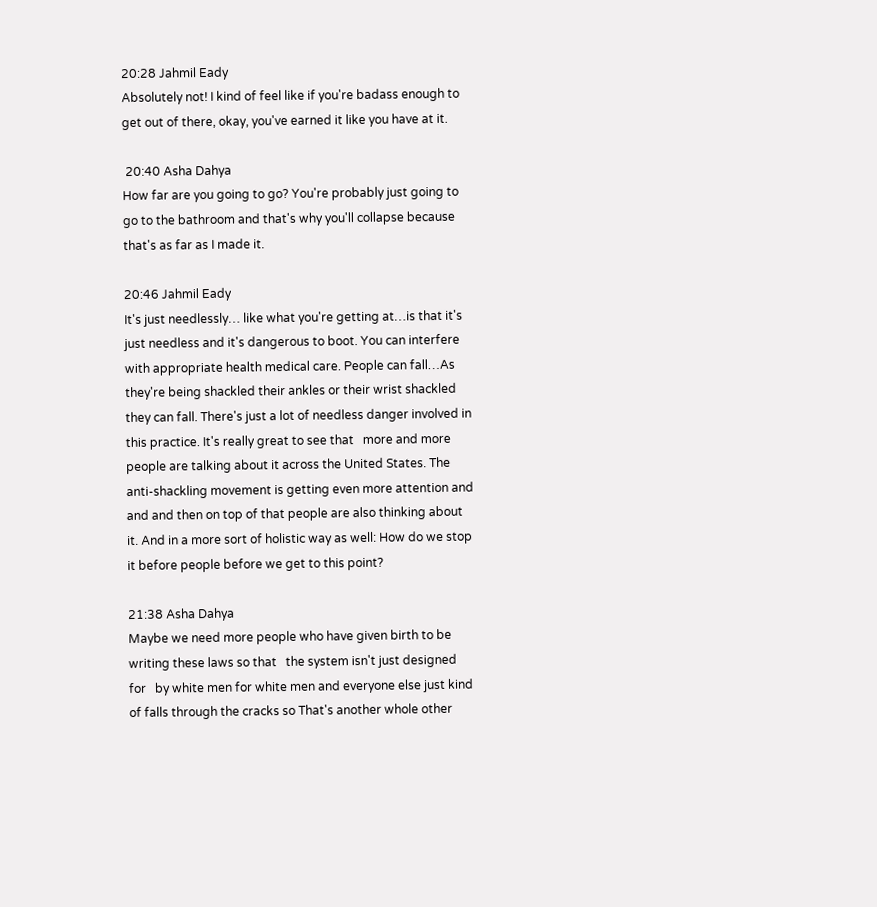20:28 Jahmil Eady
Absolutely not! I kind of feel like if you're badass enough to get out of there, okay, you've earned it like you have at it.

 20:40 Asha Dahya
How far are you going to go? You're probably just going to go to the bathroom and that's why you'll collapse because that's as far as I made it.

20:46 Jahmil Eady
It's just needlessly… like what you're getting at…is that it's just needless and it's dangerous to boot. You can interfere with appropriate health medical care. People can fall…As they're being shackled their ankles or their wrist shackled they can fall. There's just a lot of needless danger involved in this practice. It's really great to see that   more and more people are talking about it across the United States. The anti-shackling movement is getting even more attention and and and then on top of that people are also thinking about it. And in a more sort of holistic way as well: How do we stop it before people before we get to this point?

21:38 Asha Dahya
Maybe we need more people who have given birth to be writing these laws so that   the system isn't just designed for   by white men for white men and everyone else just kind of falls through the cracks so That's another whole other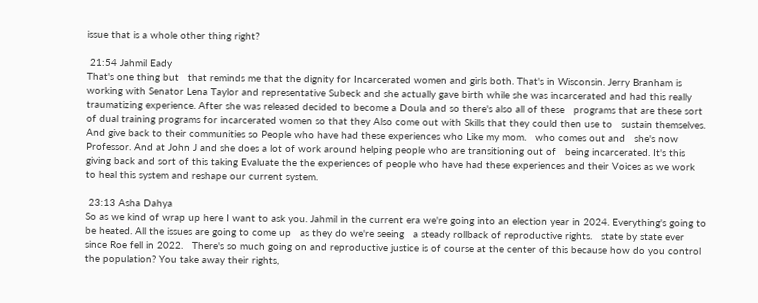issue that is a whole other thing right?

 21:54 Jahmil Eady
That's one thing but   that reminds me that the dignity for Incarcerated women and girls both. That's in Wisconsin. Jerry Branham is working with Senator Lena Taylor and representative Subeck and she actually gave birth while she was incarcerated and had this really traumatizing experience. After she was released decided to become a Doula and so there's also all of these   programs that are these sort of dual training programs for incarcerated women so that they Also come out with Skills that they could then use to   sustain themselves. And give back to their communities so People who have had these experiences who Like my mom.   who comes out and   she's now   Professor. And at John J and she does a lot of work around helping people who are transitioning out of   being incarcerated. It's this giving back and sort of this taking Evaluate the the experiences of people who have had these experiences and their Voices as we work to heal this system and reshape our current system.

 23:13 Asha Dahya
So as we kind of wrap up here I want to ask you. Jahmil in the current era we're going into an election year in 2024. Everything's going to be heated. All the issues are going to come up   as they do we're seeing   a steady rollback of reproductive rights.   state by state ever since Roe fell in 2022.   There's so much going on and reproductive justice is of course at the center of this because how do you control the population? You take away their rights,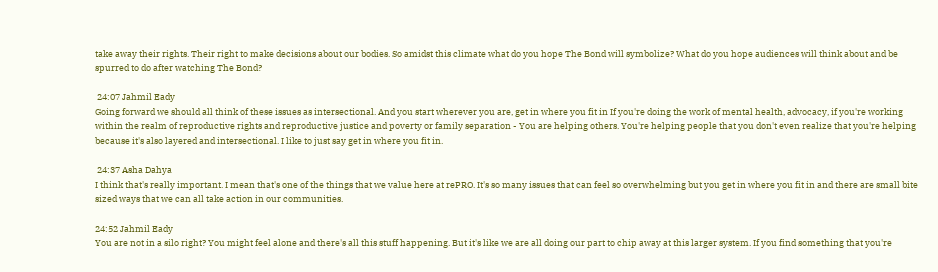take away their rights. Their right to make decisions about our bodies. So amidst this climate what do you hope The Bond will symbolize? What do you hope audiences will think about and be spurred to do after watching The Bond?

 24:07 Jahmil Eady
Going forward we should all think of these issues as intersectional. And you start wherever you are, get in where you fit in If you're doing the work of mental health, advocacy, if you're working within the realm of reproductive rights and reproductive justice and poverty or family separation - You are helping others. You're helping people that you don't even realize that you're helping because it's also layered and intersectional. I like to just say get in where you fit in.

 24:37 Asha Dahya
I think that's really important. I mean that's one of the things that we value here at rePRO. It's so many issues that can feel so overwhelming but you get in where you fit in and there are small bite sized ways that we can all take action in our communities.

24:52 Jahmil Eady
You are not in a silo right? You might feel alone and there's all this stuff happening. But it's like we are all doing our part to chip away at this larger system. If you find something that you're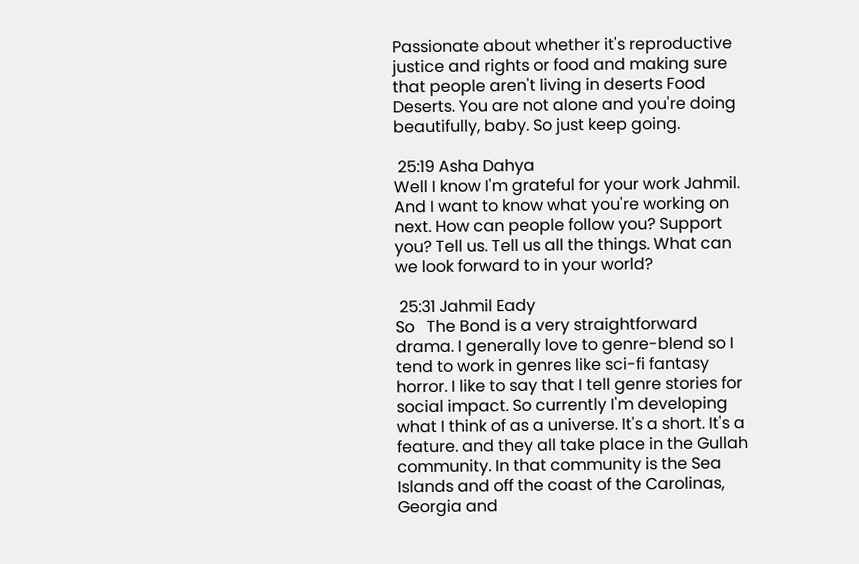Passionate about whether it's reproductive justice and rights or food and making sure that people aren't living in deserts Food Deserts. You are not alone and you're doing beautifully, baby. So just keep going.

 25:19 Asha Dahya
Well I know I'm grateful for your work Jahmil. And I want to know what you're working on next. How can people follow you? Support you? Tell us. Tell us all the things. What can we look forward to in your world?

 25:31 Jahmil Eady
So   The Bond is a very straightforward drama. I generally love to genre-blend so I tend to work in genres like sci-fi fantasy horror. I like to say that I tell genre stories for social impact. So currently I'm developing what I think of as a universe. It's a short. It's a feature. and they all take place in the Gullah community. In that community is the Sea Islands and off the coast of the Carolinas, Georgia and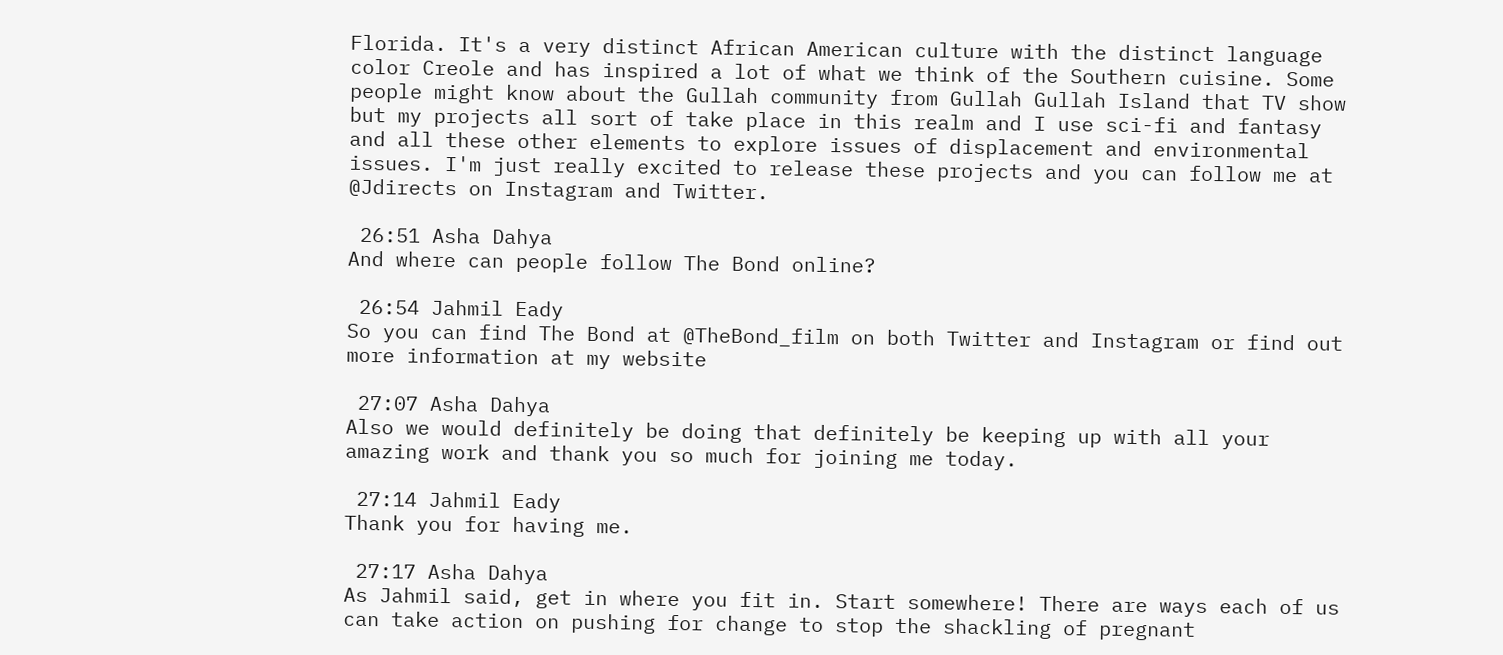Florida. It's a very distinct African American culture with the distinct language color Creole and has inspired a lot of what we think of the Southern cuisine. Some people might know about the Gullah community from Gullah Gullah Island that TV show but my projects all sort of take place in this realm and I use sci-fi and fantasy and all these other elements to explore issues of displacement and environmental issues. I'm just really excited to release these projects and you can follow me at @Jdirects on Instagram and Twitter.

 26:51 Asha Dahya
And where can people follow The Bond online?

 26:54 Jahmil Eady
So you can find The Bond at @TheBond_film on both Twitter and Instagram or find out more information at my website

 27:07 Asha Dahya
Also we would definitely be doing that definitely be keeping up with all your amazing work and thank you so much for joining me today.

 27:14 Jahmil Eady
Thank you for having me.

 27:17 Asha Dahya
As Jahmil said, get in where you fit in. Start somewhere! There are ways each of us can take action on pushing for change to stop the shackling of pregnant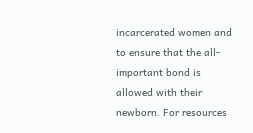incarcerated women and to ensure that the all-important bond is allowed with their newborn. For resources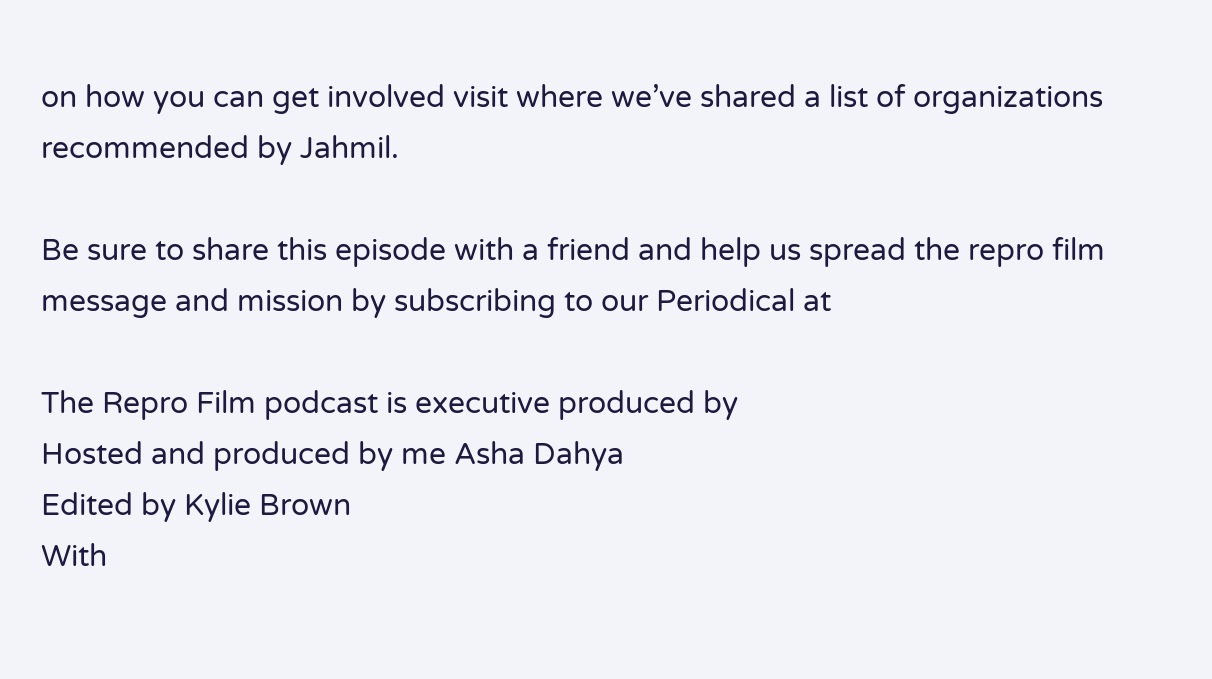on how you can get involved visit where we’ve shared a list of organizations recommended by Jahmil.

Be sure to share this episode with a friend and help us spread the repro film message and mission by subscribing to our Periodical at

The Repro Film podcast is executive produced by
Hosted and produced by me Asha Dahya
Edited by Kylie Brown
With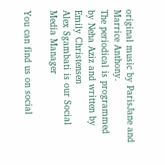original music by ParisJane and Marrice Anthony.
The periodical is programmed by Neha Aziz and written by Emily Christensen
Alex Sgambati is our Social Media Manager

You can find us on social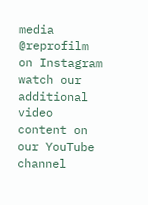media @reprofilm on Instagram watch our additional video content on our YouTube channel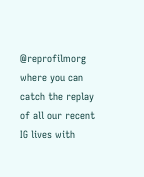@reprofilmorg where you can catch the replay of all our recent IG lives with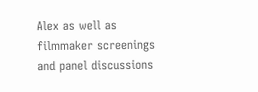Alex as well as filmmaker screenings and panel discussions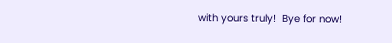with yours truly!  Bye for now!